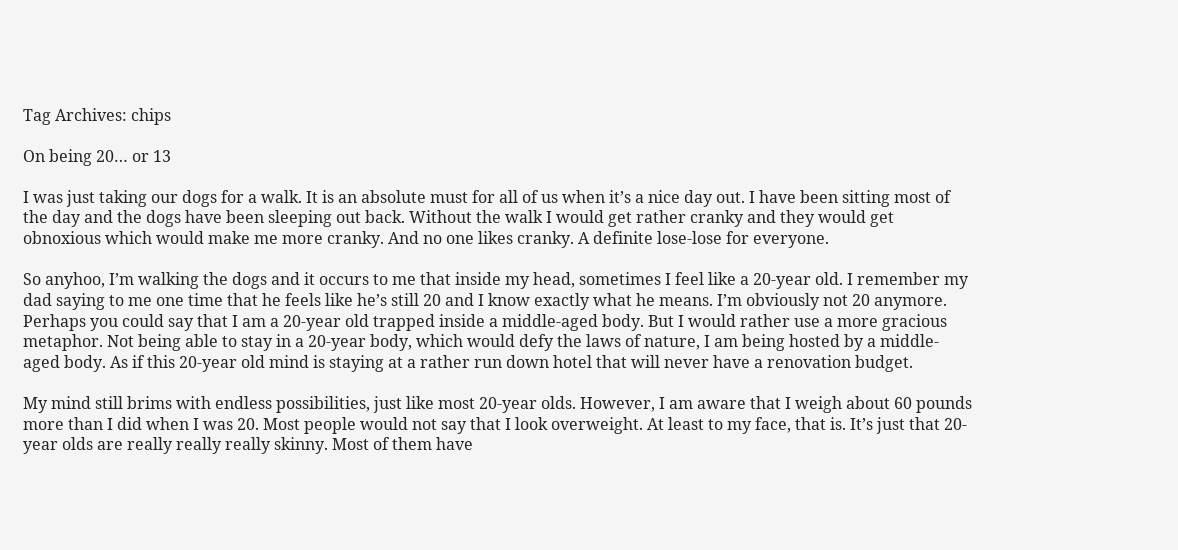Tag Archives: chips

On being 20… or 13

I was just taking our dogs for a walk. It is an absolute must for all of us when it’s a nice day out. I have been sitting most of the day and the dogs have been sleeping out back. Without the walk I would get rather cranky and they would get obnoxious which would make me more cranky. And no one likes cranky. A definite lose-lose for everyone.

So anyhoo, I’m walking the dogs and it occurs to me that inside my head, sometimes I feel like a 20-year old. I remember my dad saying to me one time that he feels like he’s still 20 and I know exactly what he means. I’m obviously not 20 anymore. Perhaps you could say that I am a 20-year old trapped inside a middle-aged body. But I would rather use a more gracious metaphor. Not being able to stay in a 20-year body, which would defy the laws of nature, I am being hosted by a middle-aged body. As if this 20-year old mind is staying at a rather run down hotel that will never have a renovation budget.

My mind still brims with endless possibilities, just like most 20-year olds. However, I am aware that I weigh about 60 pounds more than I did when I was 20. Most people would not say that I look overweight. At least to my face, that is. It’s just that 20-year olds are really really really skinny. Most of them have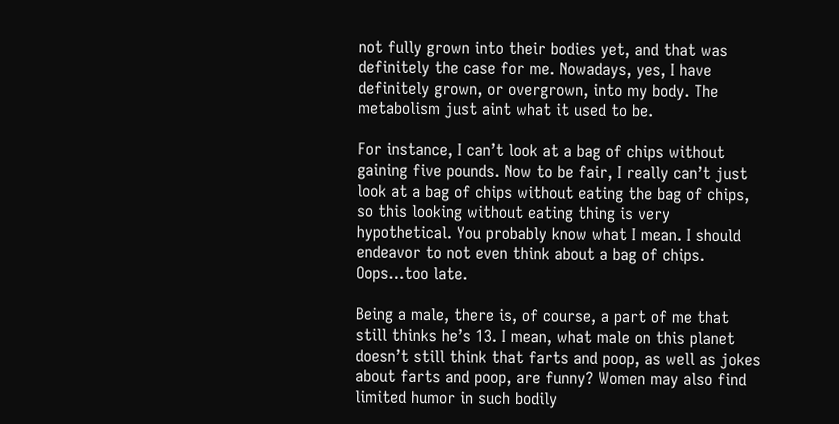not fully grown into their bodies yet, and that was definitely the case for me. Nowadays, yes, I have definitely grown, or overgrown, into my body. The metabolism just aint what it used to be.

For instance, I can’t look at a bag of chips without gaining five pounds. Now to be fair, I really can’t just look at a bag of chips without eating the bag of chips, so this looking without eating thing is very hypothetical. You probably know what I mean. I should endeavor to not even think about a bag of chips. Oops…too late.

Being a male, there is, of course, a part of me that still thinks he’s 13. I mean, what male on this planet doesn’t still think that farts and poop, as well as jokes about farts and poop, are funny? Women may also find limited humor in such bodily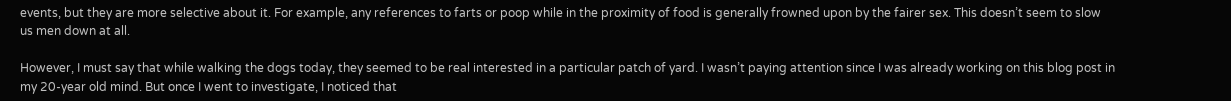events, but they are more selective about it. For example, any references to farts or poop while in the proximity of food is generally frowned upon by the fairer sex. This doesn’t seem to slow us men down at all.

However, I must say that while walking the dogs today, they seemed to be real interested in a particular patch of yard. I wasn’t paying attention since I was already working on this blog post in my 20-year old mind. But once I went to investigate, I noticed that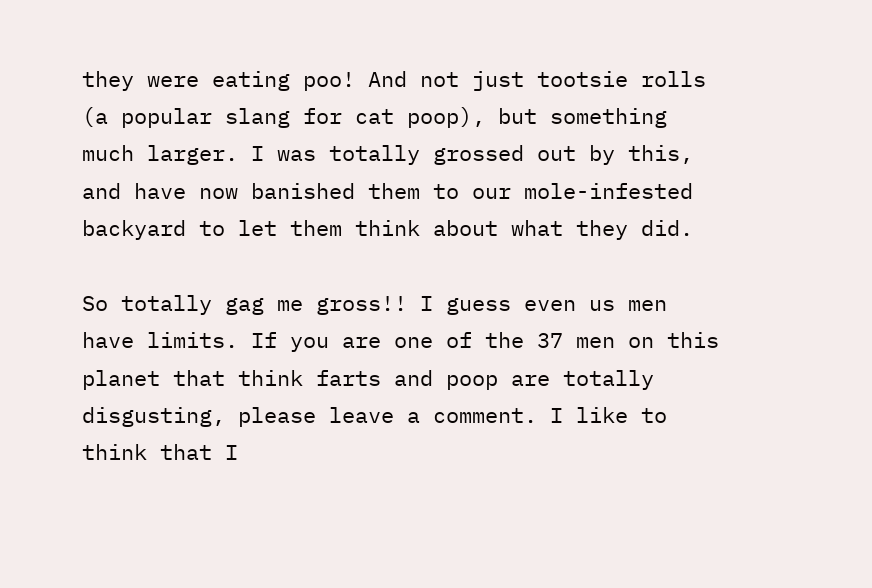they were eating poo! And not just tootsie rolls (a popular slang for cat poop), but something much larger. I was totally grossed out by this, and have now banished them to our mole-infested backyard to let them think about what they did.

So totally gag me gross!! I guess even us men have limits. If you are one of the 37 men on this planet that think farts and poop are totally disgusting, please leave a comment. I like to think that I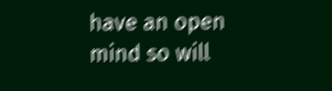have an open mind so will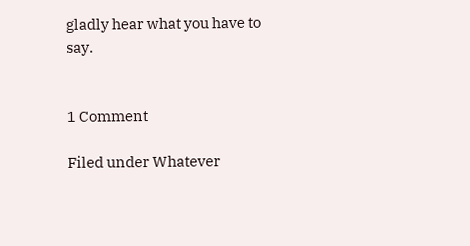gladly hear what you have to say.


1 Comment

Filed under Whatever